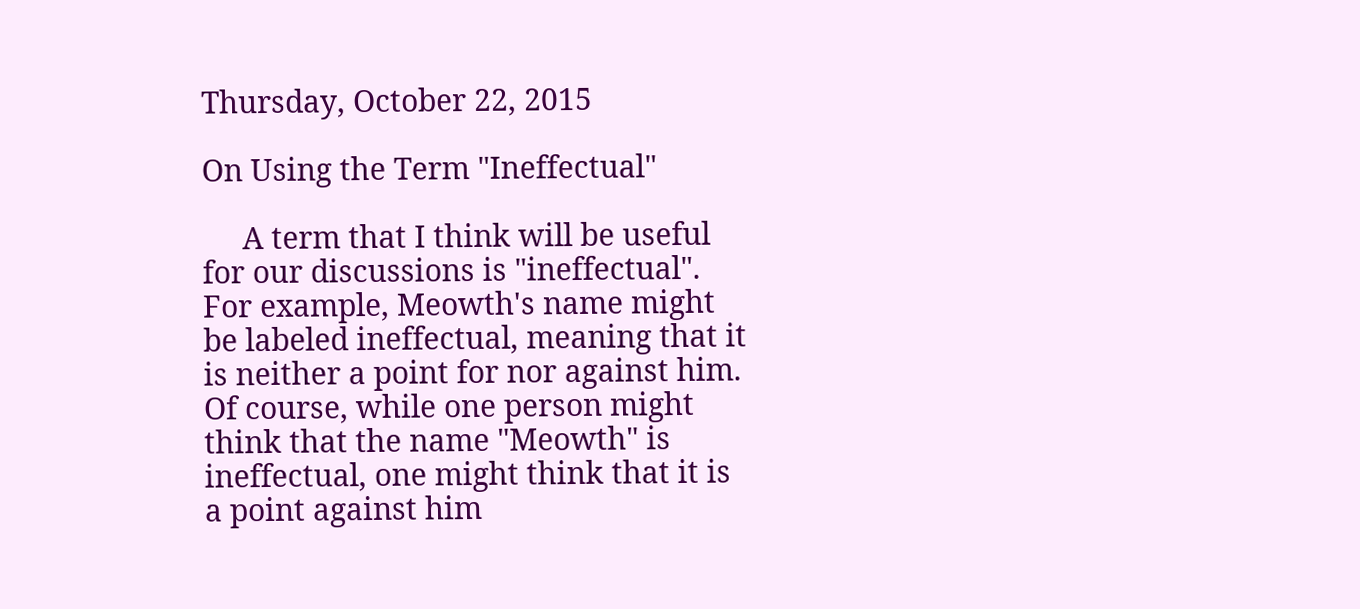Thursday, October 22, 2015

On Using the Term "Ineffectual"

     A term that I think will be useful for our discussions is "ineffectual". For example, Meowth's name might be labeled ineffectual, meaning that it is neither a point for nor against him. Of course, while one person might think that the name "Meowth" is ineffectual, one might think that it is a point against him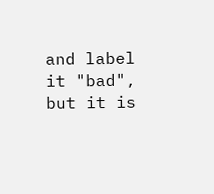and label it "bad", but it is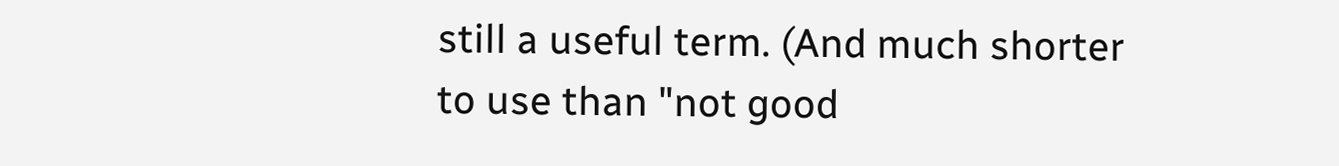still a useful term. (And much shorter to use than "not good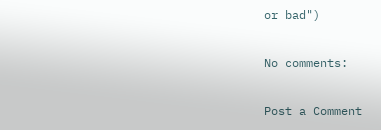or bad")

No comments:

Post a Comment